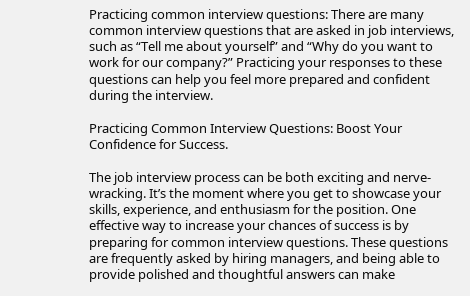Practicing common interview questions: There are many common interview questions that are asked in job interviews, such as “Tell me about yourself” and “Why do you want to work for our company?” Practicing your responses to these questions can help you feel more prepared and confident during the interview.

Practicing Common Interview Questions: Boost Your Confidence for Success.

The job interview process can be both exciting and nerve-wracking. It’s the moment where you get to showcase your skills, experience, and enthusiasm for the position. One effective way to increase your chances of success is by preparing for common interview questions. These questions are frequently asked by hiring managers, and being able to provide polished and thoughtful answers can make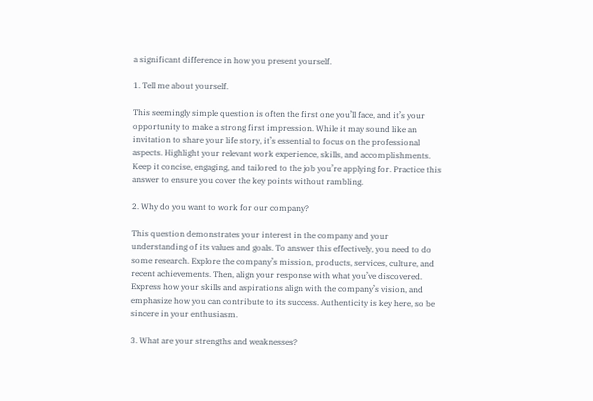a significant difference in how you present yourself.

1. Tell me about yourself.

This seemingly simple question is often the first one you’ll face, and it’s your opportunity to make a strong first impression. While it may sound like an invitation to share your life story, it’s essential to focus on the professional aspects. Highlight your relevant work experience, skills, and accomplishments. Keep it concise, engaging, and tailored to the job you’re applying for. Practice this answer to ensure you cover the key points without rambling.

2. Why do you want to work for our company?

This question demonstrates your interest in the company and your understanding of its values and goals. To answer this effectively, you need to do some research. Explore the company’s mission, products, services, culture, and recent achievements. Then, align your response with what you’ve discovered. Express how your skills and aspirations align with the company’s vision, and emphasize how you can contribute to its success. Authenticity is key here, so be sincere in your enthusiasm.

3. What are your strengths and weaknesses?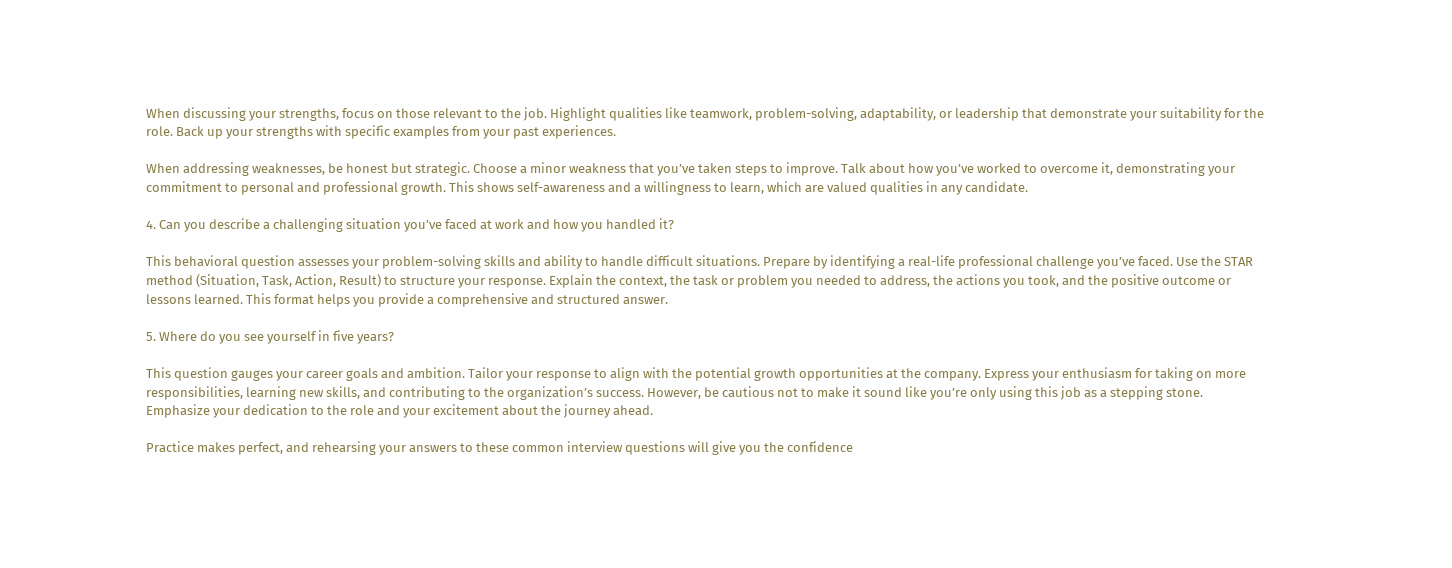When discussing your strengths, focus on those relevant to the job. Highlight qualities like teamwork, problem-solving, adaptability, or leadership that demonstrate your suitability for the role. Back up your strengths with specific examples from your past experiences.

When addressing weaknesses, be honest but strategic. Choose a minor weakness that you’ve taken steps to improve. Talk about how you’ve worked to overcome it, demonstrating your commitment to personal and professional growth. This shows self-awareness and a willingness to learn, which are valued qualities in any candidate.

4. Can you describe a challenging situation you’ve faced at work and how you handled it?

This behavioral question assesses your problem-solving skills and ability to handle difficult situations. Prepare by identifying a real-life professional challenge you’ve faced. Use the STAR method (Situation, Task, Action, Result) to structure your response. Explain the context, the task or problem you needed to address, the actions you took, and the positive outcome or lessons learned. This format helps you provide a comprehensive and structured answer.

5. Where do you see yourself in five years?

This question gauges your career goals and ambition. Tailor your response to align with the potential growth opportunities at the company. Express your enthusiasm for taking on more responsibilities, learning new skills, and contributing to the organization’s success. However, be cautious not to make it sound like you’re only using this job as a stepping stone. Emphasize your dedication to the role and your excitement about the journey ahead.

Practice makes perfect, and rehearsing your answers to these common interview questions will give you the confidence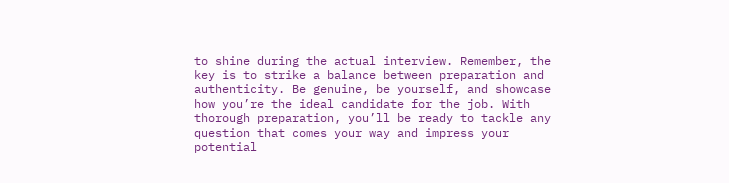to shine during the actual interview. Remember, the key is to strike a balance between preparation and authenticity. Be genuine, be yourself, and showcase how you’re the ideal candidate for the job. With thorough preparation, you’ll be ready to tackle any question that comes your way and impress your potential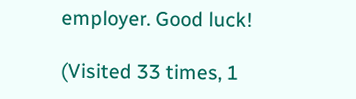employer. Good luck!

(Visited 33 times, 1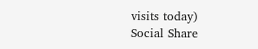visits today)
Social Share